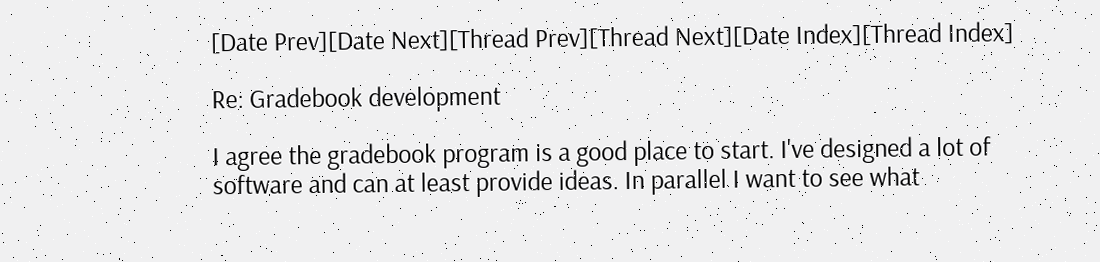[Date Prev][Date Next][Thread Prev][Thread Next][Date Index][Thread Index]

Re: Gradebook development

I agree the gradebook program is a good place to start. I've designed a lot of
software and can at least provide ideas. In parallel I want to see what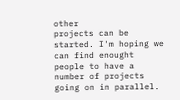other
projects can be started. I'm hoping we can find enought people to have a
number of projects going on in parallel.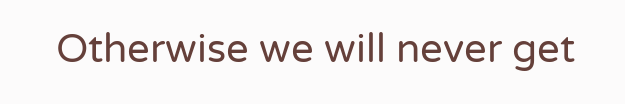Otherwise we will never get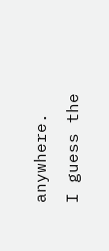anywhere.
I guess the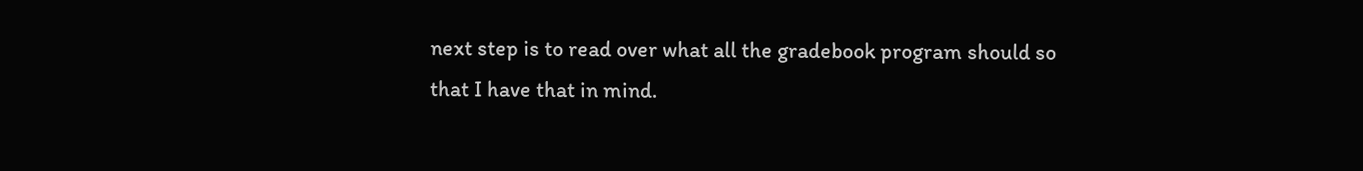next step is to read over what all the gradebook program should so
that I have that in mind.